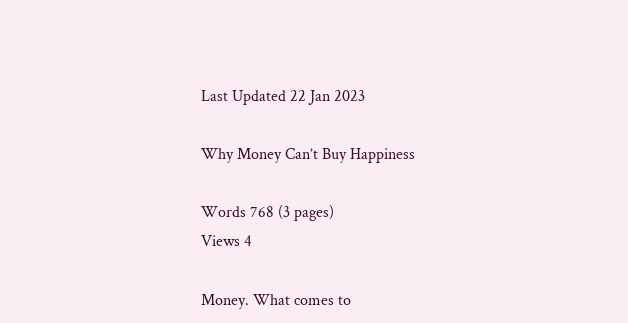Last Updated 22 Jan 2023

Why Money Can’t Buy Happiness

Words 768 (3 pages)
Views 4

Money. What comes to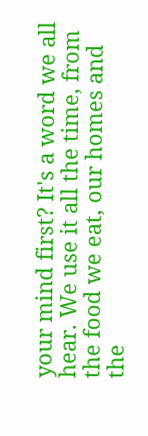your mind first? It's a word we all hear. We use it all the time, from the food we eat, our homes and the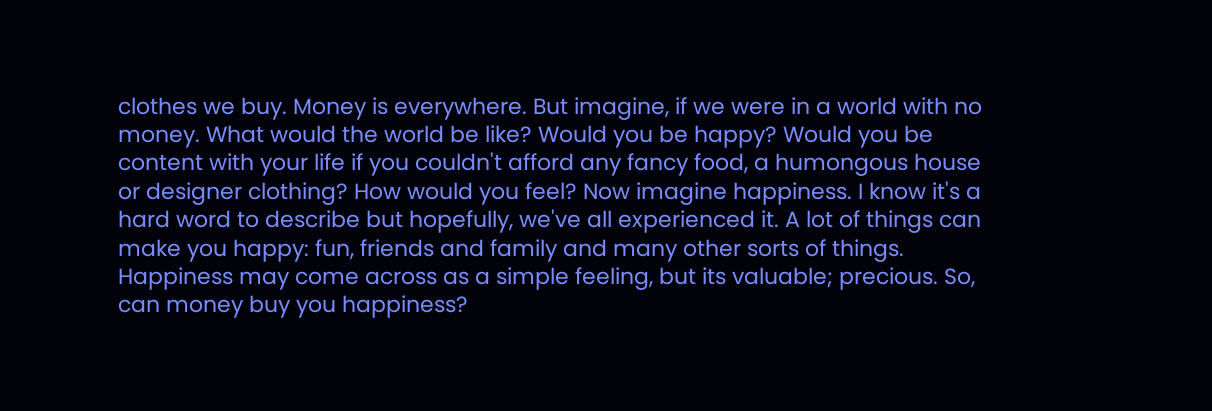clothes we buy. Money is everywhere. But imagine, if we were in a world with no money. What would the world be like? Would you be happy? Would you be content with your life if you couldn't afford any fancy food, a humongous house or designer clothing? How would you feel? Now imagine happiness. I know it's a hard word to describe but hopefully, we've all experienced it. A lot of things can make you happy: fun, friends and family and many other sorts of things. Happiness may come across as a simple feeling, but its valuable; precious. So, can money buy you happiness?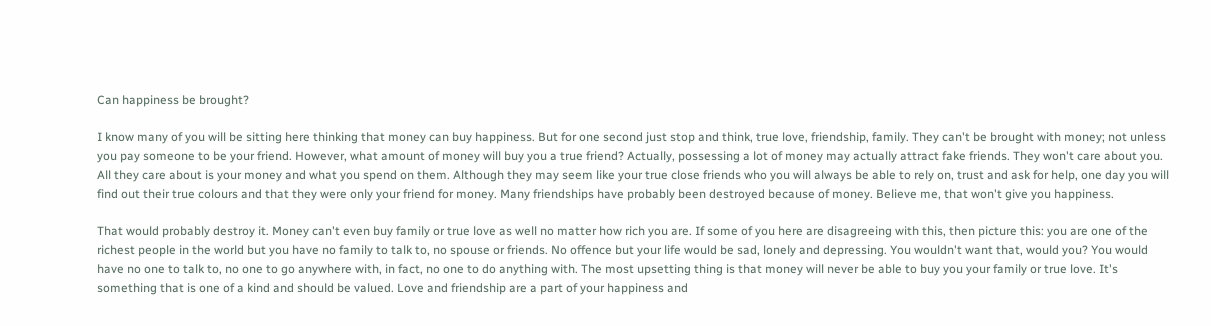Can happiness be brought?

I know many of you will be sitting here thinking that money can buy happiness. But for one second just stop and think, true love, friendship, family. They can't be brought with money; not unless you pay someone to be your friend. However, what amount of money will buy you a true friend? Actually, possessing a lot of money may actually attract fake friends. They won't care about you. All they care about is your money and what you spend on them. Although they may seem like your true close friends who you will always be able to rely on, trust and ask for help, one day you will find out their true colours and that they were only your friend for money. Many friendships have probably been destroyed because of money. Believe me, that won't give you happiness.

That would probably destroy it. Money can't even buy family or true love as well no matter how rich you are. If some of you here are disagreeing with this, then picture this: you are one of the richest people in the world but you have no family to talk to, no spouse or friends. No offence but your life would be sad, lonely and depressing. You wouldn't want that, would you? You would have no one to talk to, no one to go anywhere with, in fact, no one to do anything with. The most upsetting thing is that money will never be able to buy you your family or true love. It's something that is one of a kind and should be valued. Love and friendship are a part of your happiness and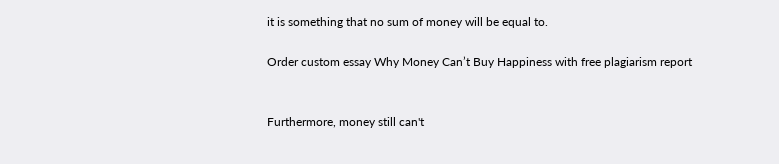it is something that no sum of money will be equal to.

Order custom essay Why Money Can’t Buy Happiness with free plagiarism report


Furthermore, money still can't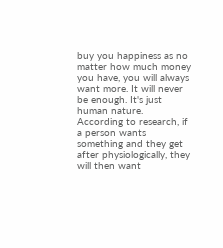buy you happiness as no matter how much money you have, you will always want more. It will never be enough. It's just human nature. According to research, if a person wants something and they get after physiologically, they will then want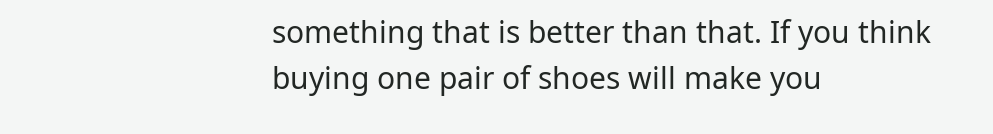something that is better than that. If you think buying one pair of shoes will make you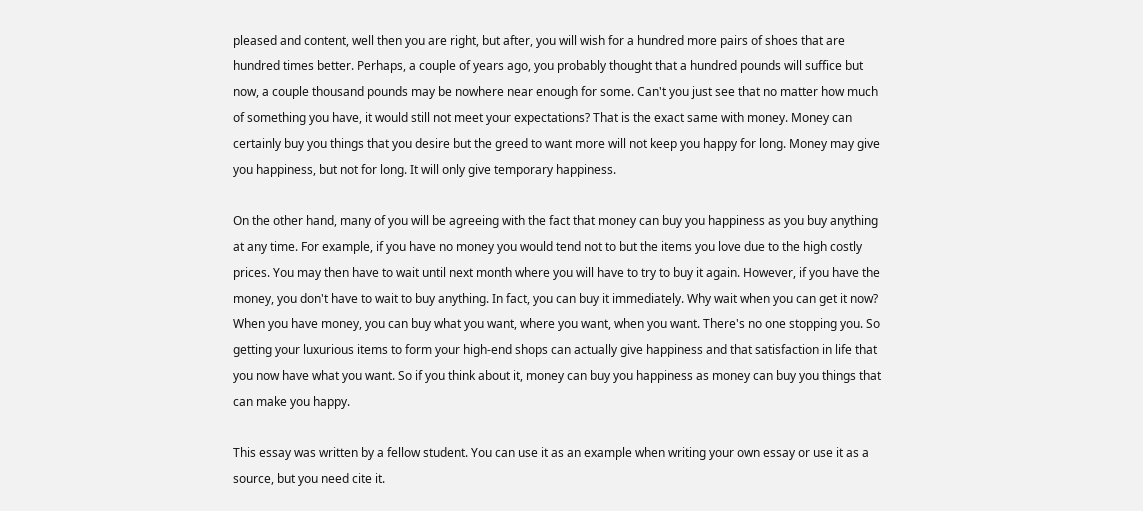pleased and content, well then you are right, but after, you will wish for a hundred more pairs of shoes that are hundred times better. Perhaps, a couple of years ago, you probably thought that a hundred pounds will suffice but now, a couple thousand pounds may be nowhere near enough for some. Can't you just see that no matter how much of something you have, it would still not meet your expectations? That is the exact same with money. Money can certainly buy you things that you desire but the greed to want more will not keep you happy for long. Money may give you happiness, but not for long. It will only give temporary happiness.

On the other hand, many of you will be agreeing with the fact that money can buy you happiness as you buy anything at any time. For example, if you have no money you would tend not to but the items you love due to the high costly prices. You may then have to wait until next month where you will have to try to buy it again. However, if you have the money, you don't have to wait to buy anything. In fact, you can buy it immediately. Why wait when you can get it now? When you have money, you can buy what you want, where you want, when you want. There's no one stopping you. So getting your luxurious items to form your high-end shops can actually give happiness and that satisfaction in life that you now have what you want. So if you think about it, money can buy you happiness as money can buy you things that can make you happy.

This essay was written by a fellow student. You can use it as an example when writing your own essay or use it as a source, but you need cite it.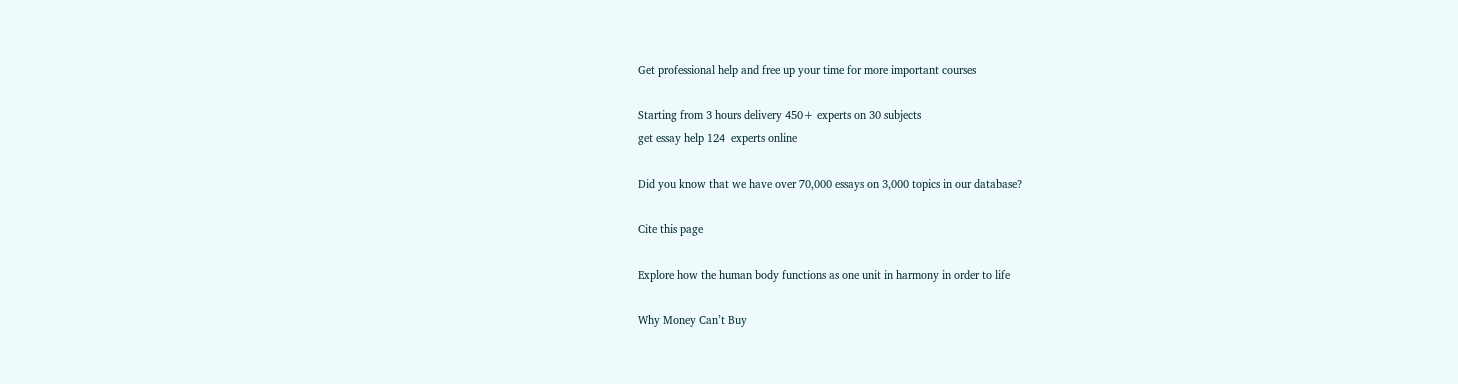Get professional help and free up your time for more important courses

Starting from 3 hours delivery 450+ experts on 30 subjects
get essay help 124  experts online

Did you know that we have over 70,000 essays on 3,000 topics in our database?

Cite this page

Explore how the human body functions as one unit in harmony in order to life

Why Money Can’t Buy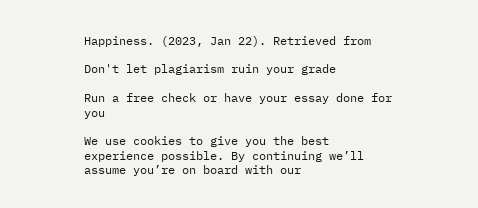Happiness. (2023, Jan 22). Retrieved from

Don't let plagiarism ruin your grade

Run a free check or have your essay done for you

We use cookies to give you the best experience possible. By continuing we’ll assume you’re on board with our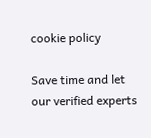cookie policy

Save time and let our verified experts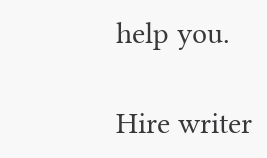help you.

Hire writer